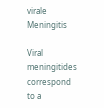virale Meningitis

Viral meningitides correspond to a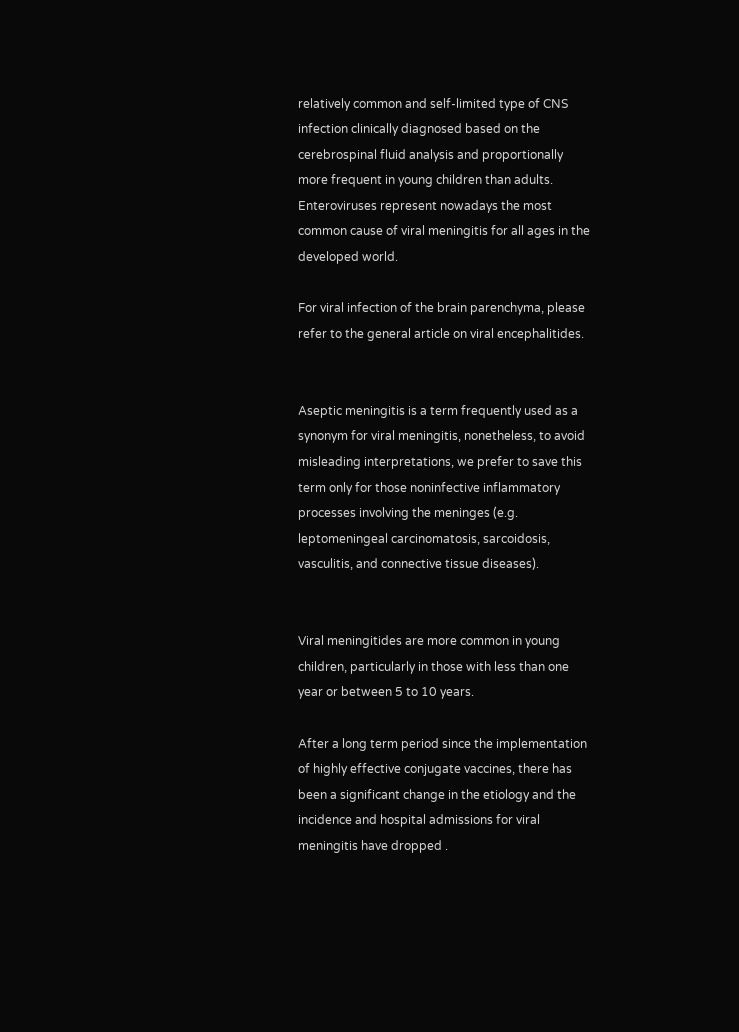relatively common and self-limited type of CNS infection clinically diagnosed based on the cerebrospinal fluid analysis and proportionally more frequent in young children than adults. Enteroviruses represent nowadays the most common cause of viral meningitis for all ages in the developed world.

For viral infection of the brain parenchyma, please refer to the general article on viral encephalitides.


Aseptic meningitis is a term frequently used as a synonym for viral meningitis, nonetheless, to avoid misleading interpretations, we prefer to save this term only for those noninfective inflammatory processes involving the meninges (e.g. leptomeningeal carcinomatosis, sarcoidosis, vasculitis, and connective tissue diseases).


Viral meningitides are more common in young children, particularly in those with less than one year or between 5 to 10 years.

After a long term period since the implementation of highly effective conjugate vaccines, there has been a significant change in the etiology and the incidence and hospital admissions for viral meningitis have dropped .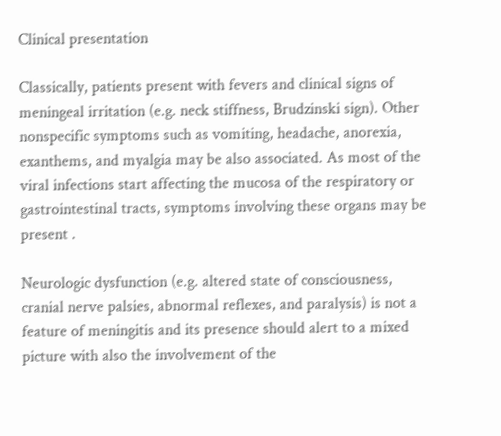Clinical presentation

Classically, patients present with fevers and clinical signs of meningeal irritation (e.g. neck stiffness, Brudzinski sign). Other nonspecific symptoms such as vomiting, headache, anorexia, exanthems, and myalgia may be also associated. As most of the viral infections start affecting the mucosa of the respiratory or gastrointestinal tracts, symptoms involving these organs may be present .

Neurologic dysfunction (e.g. altered state of consciousness, cranial nerve palsies, abnormal reflexes, and paralysis) is not a feature of meningitis and its presence should alert to a mixed picture with also the involvement of the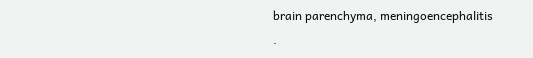brain parenchyma, meningoencephalitis .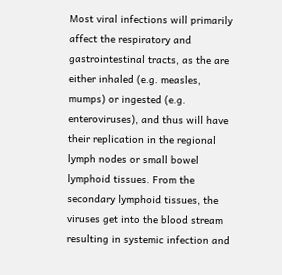Most viral infections will primarily affect the respiratory and gastrointestinal tracts, as the are either inhaled (e.g. measles, mumps) or ingested (e.g. enteroviruses), and thus will have their replication in the regional lymph nodes or small bowel lymphoid tissues. From the secondary lymphoid tissues, the viruses get into the blood stream resulting in systemic infection and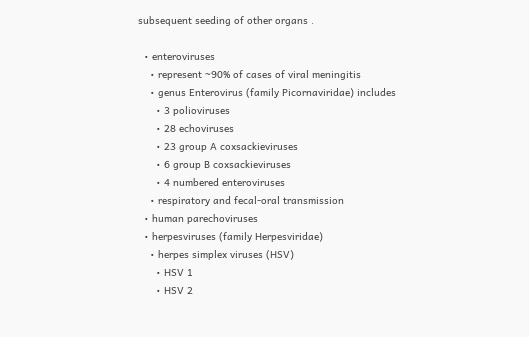subsequent seeding of other organs .

  • enteroviruses
    • represent ~90% of cases of viral meningitis
    • genus Enterovirus (family Picornaviridae) includes
      • 3 polioviruses
      • 28 echoviruses
      • 23 group A coxsackieviruses
      • 6 group B coxsackieviruses
      • 4 numbered enteroviruses
    • respiratory and fecal-oral transmission
  • human parechoviruses
  • herpesviruses (family Herpesviridae)
    • herpes simplex viruses (HSV)
      • HSV 1
      • HSV 2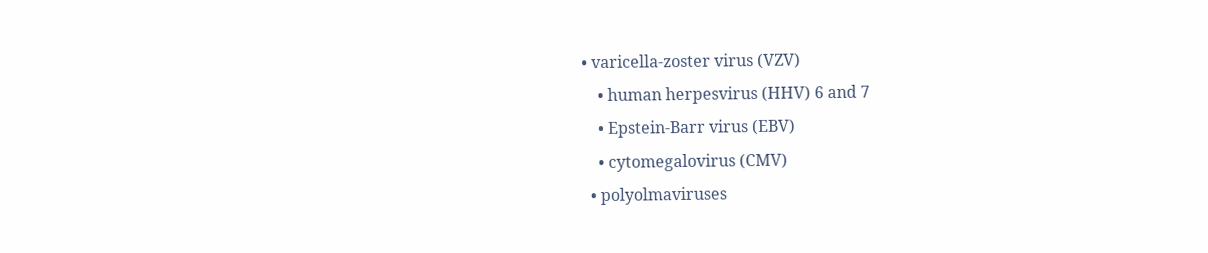• varicella-zoster virus (VZV)
    • human herpesvirus (HHV) 6 and 7
    • Epstein-Barr virus (EBV)
    • cytomegalovirus (CMV)
  • polyolmaviruses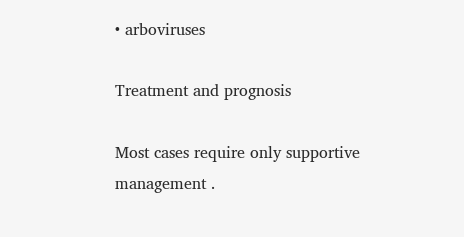• arboviruses

Treatment and prognosis

Most cases require only supportive management .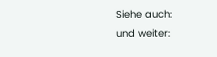Siehe auch:
und weiter: